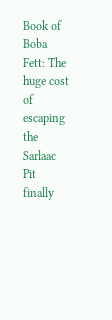Book of Boba Fett: The huge cost of escaping the Sarlaac Pit finally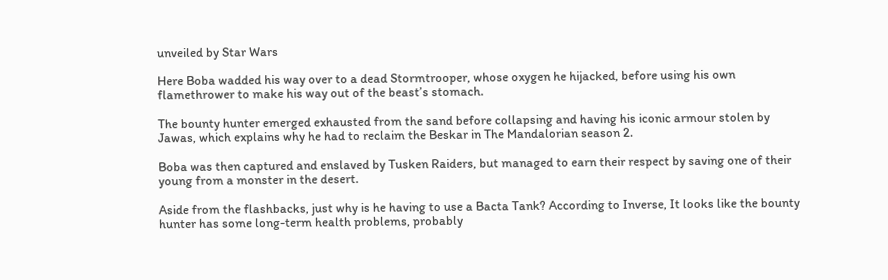unveiled by Star Wars

Here Boba wadded his way over to a dead Stormtrooper, whose oxygen he hijacked, before using his own flamethrower to make his way out of the beast’s stomach.

The bounty hunter emerged exhausted from the sand before collapsing and having his iconic armour stolen by Jawas, which explains why he had to reclaim the Beskar in The Mandalorian season 2.

Boba was then captured and enslaved by Tusken Raiders, but managed to earn their respect by saving one of their young from a monster in the desert.

Aside from the flashbacks, just why is he having to use a Bacta Tank? According to Inverse, It looks like the bounty hunter has some long-term health problems, probably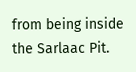from being inside the Sarlaac Pit.